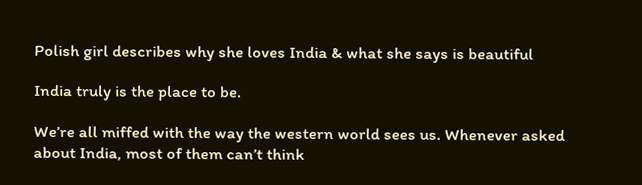Polish girl describes why she loves India & what she says is beautiful

India truly is the place to be.

We’re all miffed with the way the western world sees us. Whenever asked about India, most of them can’t think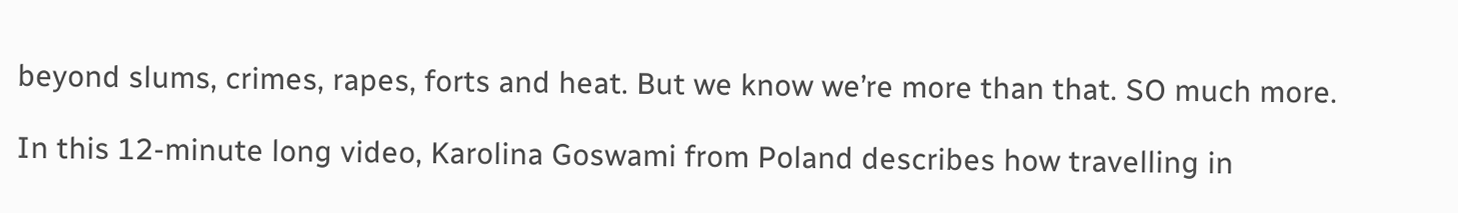beyond slums, crimes, rapes, forts and heat. But we know we’re more than that. SO much more.

In this 12-minute long video, Karolina Goswami from Poland describes how travelling in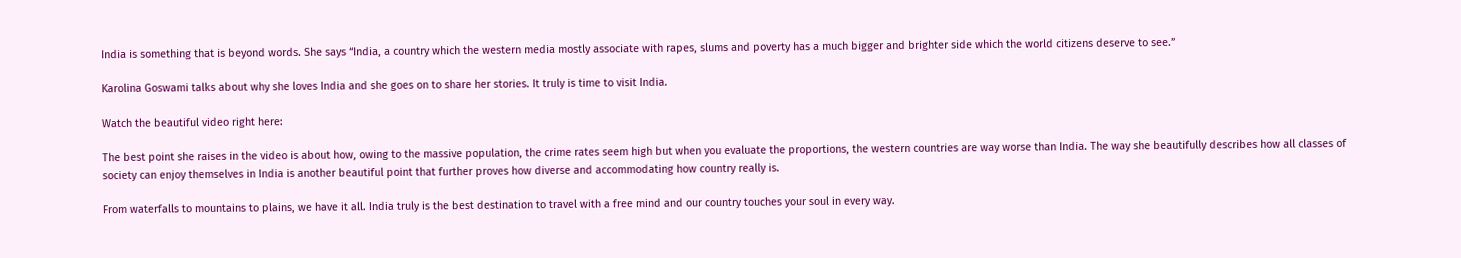India is something that is beyond words. She says “India, a country which the western media mostly associate with rapes, slums and poverty has a much bigger and brighter side which the world citizens deserve to see.”

Karolina Goswami talks about why she loves India and she goes on to share her stories. It truly is time to visit India.

Watch the beautiful video right here:

The best point she raises in the video is about how, owing to the massive population, the crime rates seem high but when you evaluate the proportions, the western countries are way worse than India. The way she beautifully describes how all classes of society can enjoy themselves in India is another beautiful point that further proves how diverse and accommodating how country really is.

From waterfalls to mountains to plains, we have it all. India truly is the best destination to travel with a free mind and our country touches your soul in every way.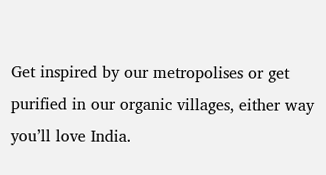Get inspired by our metropolises or get purified in our organic villages, either way you’ll love India.